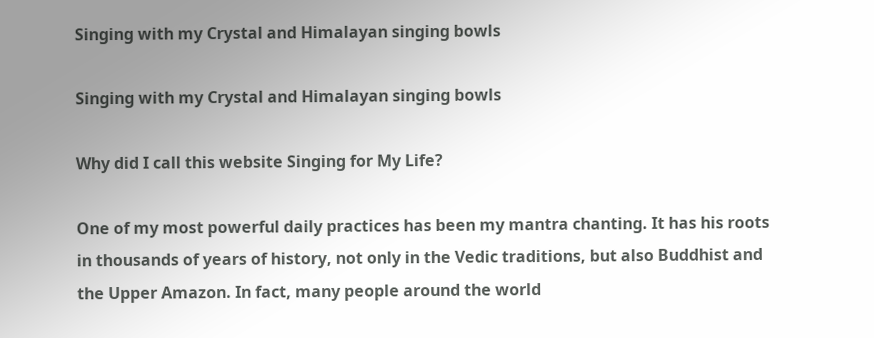Singing with my Crystal and Himalayan singing bowls

Singing with my Crystal and Himalayan singing bowls

Why did I call this website Singing for My Life?

One of my most powerful daily practices has been my mantra chanting. It has his roots in thousands of years of history, not only in the Vedic traditions, but also Buddhist and the Upper Amazon. In fact, many people around the world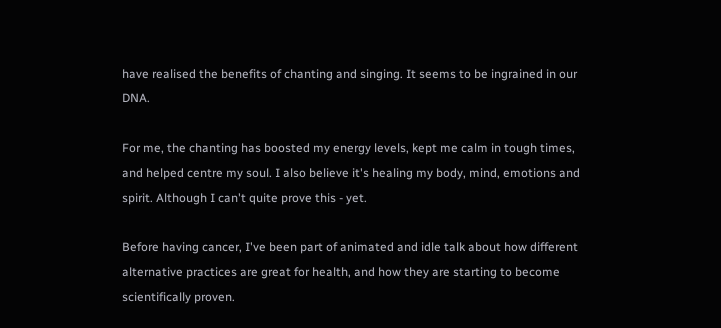have realised the benefits of chanting and singing. It seems to be ingrained in our DNA.

For me, the chanting has boosted my energy levels, kept me calm in tough times, and helped centre my soul. I also believe it's healing my body, mind, emotions and spirit. Although I can't quite prove this - yet.

Before having cancer, I've been part of animated and idle talk about how different alternative practices are great for health, and how they are starting to become scientifically proven.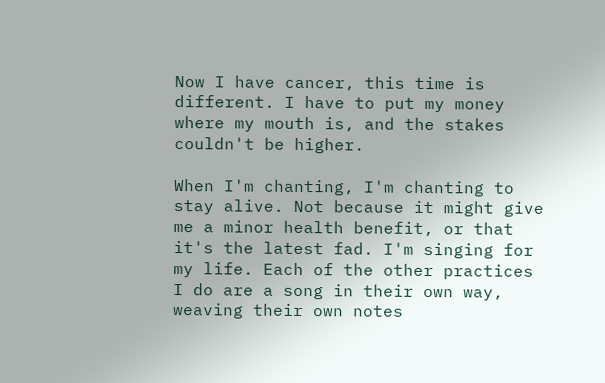Now I have cancer, this time is different. I have to put my money where my mouth is, and the stakes couldn't be higher.

When I'm chanting, I'm chanting to stay alive. Not because it might give me a minor health benefit, or that it's the latest fad. I'm singing for my life. Each of the other practices I do are a song in their own way, weaving their own notes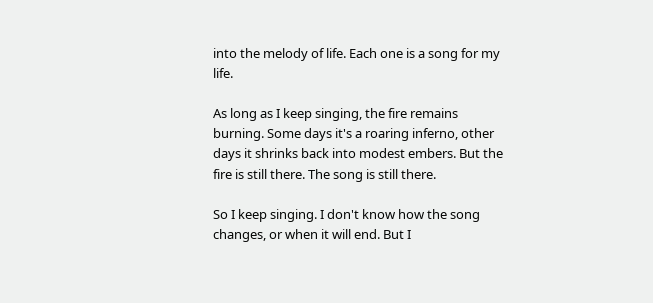into the melody of life. Each one is a song for my life.

As long as I keep singing, the fire remains burning. Some days it's a roaring inferno, other days it shrinks back into modest embers. But the fire is still there. The song is still there.

So I keep singing. I don't know how the song changes, or when it will end. But I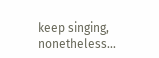keep singing, nonetheless...